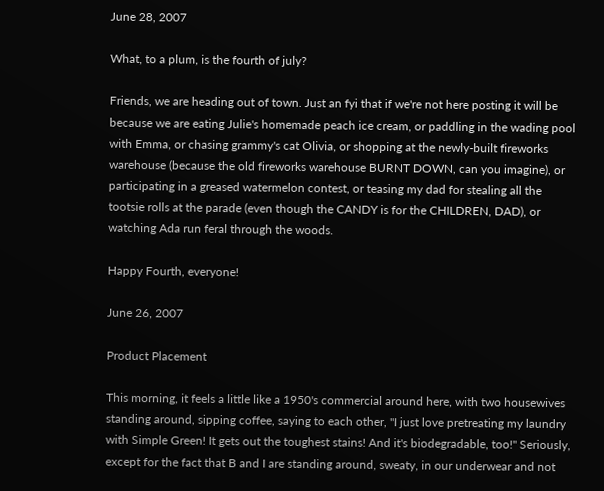June 28, 2007

What, to a plum, is the fourth of july?

Friends, we are heading out of town. Just an fyi that if we're not here posting it will be because we are eating Julie's homemade peach ice cream, or paddling in the wading pool with Emma, or chasing grammy's cat Olivia, or shopping at the newly-built fireworks warehouse (because the old fireworks warehouse BURNT DOWN, can you imagine), or participating in a greased watermelon contest, or teasing my dad for stealing all the tootsie rolls at the parade (even though the CANDY is for the CHILDREN, DAD), or watching Ada run feral through the woods.

Happy Fourth, everyone!

June 26, 2007

Product Placement

This morning, it feels a little like a 1950's commercial around here, with two housewives standing around, sipping coffee, saying to each other, "I just love pretreating my laundry with Simple Green! It gets out the toughest stains! And it's biodegradable, too!" Seriously, except for the fact that B and I are standing around, sweaty, in our underwear and not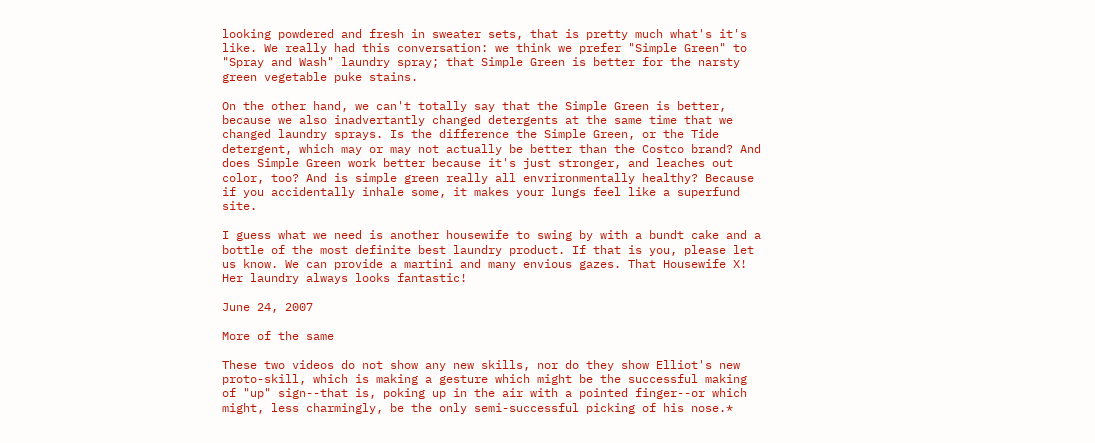looking powdered and fresh in sweater sets, that is pretty much what's it's like. We really had this conversation: we think we prefer "Simple Green" to "Spray and Wash" laundry spray; that Simple Green is better for the narsty green vegetable puke stains.

On the other hand, we can't totally say that the Simple Green is better, because we also inadvertantly changed detergents at the same time that we changed laundry sprays. Is the difference the Simple Green, or the Tide detergent, which may or may not actually be better than the Costco brand? And does Simple Green work better because it's just stronger, and leaches out color, too? And is simple green really all envrironmentally healthy? Because if you accidentally inhale some, it makes your lungs feel like a superfund site.

I guess what we need is another housewife to swing by with a bundt cake and a bottle of the most definite best laundry product. If that is you, please let us know. We can provide a martini and many envious gazes. That Housewife X! Her laundry always looks fantastic!

June 24, 2007

More of the same

These two videos do not show any new skills, nor do they show Elliot's new proto-skill, which is making a gesture which might be the successful making of "up" sign--that is, poking up in the air with a pointed finger--or which might, less charmingly, be the only semi-successful picking of his nose.*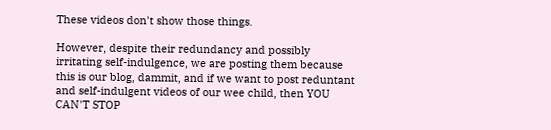These videos don't show those things.

However, despite their redundancy and possibly irritating self-indulgence, we are posting them because this is our blog, dammit, and if we want to post reduntant and self-indulgent videos of our wee child, then YOU CAN'T STOP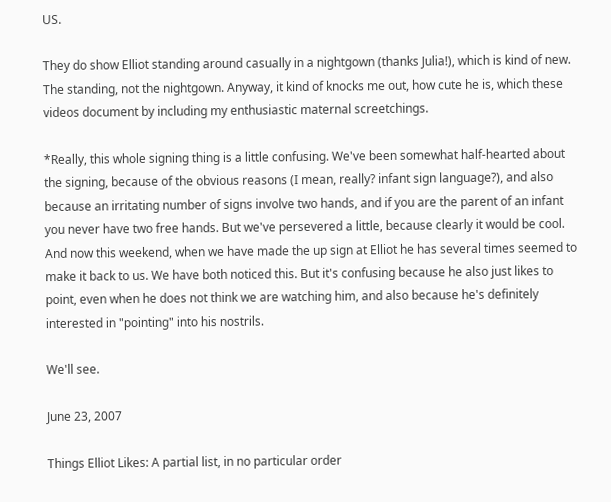US.

They do show Elliot standing around casually in a nightgown (thanks Julia!), which is kind of new. The standing, not the nightgown. Anyway, it kind of knocks me out, how cute he is, which these videos document by including my enthusiastic maternal screetchings.

*Really, this whole signing thing is a little confusing. We've been somewhat half-hearted about the signing, because of the obvious reasons (I mean, really? infant sign language?), and also because an irritating number of signs involve two hands, and if you are the parent of an infant you never have two free hands. But we've persevered a little, because clearly it would be cool. And now this weekend, when we have made the up sign at Elliot he has several times seemed to make it back to us. We have both noticed this. But it's confusing because he also just likes to point, even when he does not think we are watching him, and also because he's definitely interested in "pointing" into his nostrils.

We'll see.

June 23, 2007

Things Elliot Likes: A partial list, in no particular order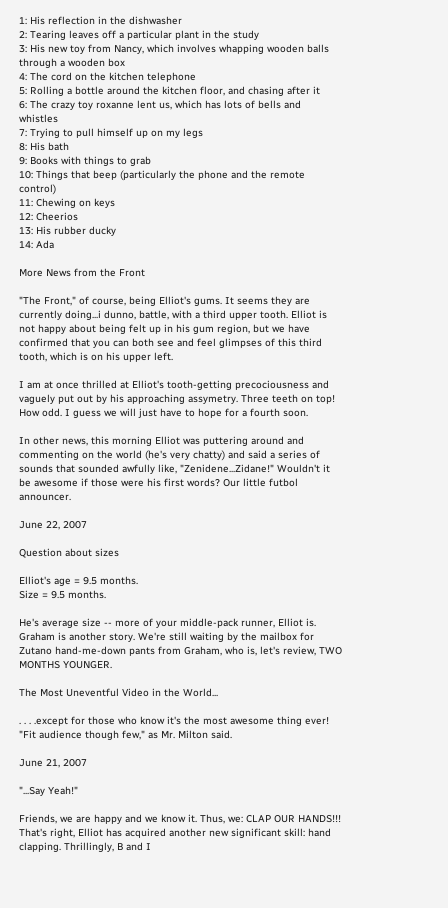1: His reflection in the dishwasher
2: Tearing leaves off a particular plant in the study
3: His new toy from Nancy, which involves whapping wooden balls through a wooden box
4: The cord on the kitchen telephone
5: Rolling a bottle around the kitchen floor, and chasing after it
6: The crazy toy roxanne lent us, which has lots of bells and whistles
7: Trying to pull himself up on my legs
8: His bath
9: Books with things to grab
10: Things that beep (particularly the phone and the remote control)
11: Chewing on keys
12: Cheerios
13: His rubber ducky
14: Ada

More News from the Front

"The Front," of course, being Elliot's gums. It seems they are currently doing...i dunno, battle, with a third upper tooth. Elliot is not happy about being felt up in his gum region, but we have confirmed that you can both see and feel glimpses of this third tooth, which is on his upper left.

I am at once thrilled at Elliot's tooth-getting precociousness and vaguely put out by his approaching assymetry. Three teeth on top! How odd. I guess we will just have to hope for a fourth soon.

In other news, this morning Elliot was puttering around and commenting on the world (he's very chatty) and said a series of sounds that sounded awfully like, "Zenidene...Zidane!" Wouldn't it be awesome if those were his first words? Our little futbol announcer.

June 22, 2007

Question about sizes

Elliot's age = 9.5 months.
Size = 9.5 months.

He's average size -- more of your middle-pack runner, Elliot is. Graham is another story. We're still waiting by the mailbox for Zutano hand-me-down pants from Graham, who is, let's review, TWO MONTHS YOUNGER.

The Most Uneventful Video in the World...

. . . .except for those who know it's the most awesome thing ever! "Fit audience though few," as Mr. Milton said.

June 21, 2007

"...Say Yeah!"

Friends, we are happy and we know it. Thus, we: CLAP OUR HANDS!!! That's right, Elliot has acquired another new significant skill: hand clapping. Thrillingly, B and I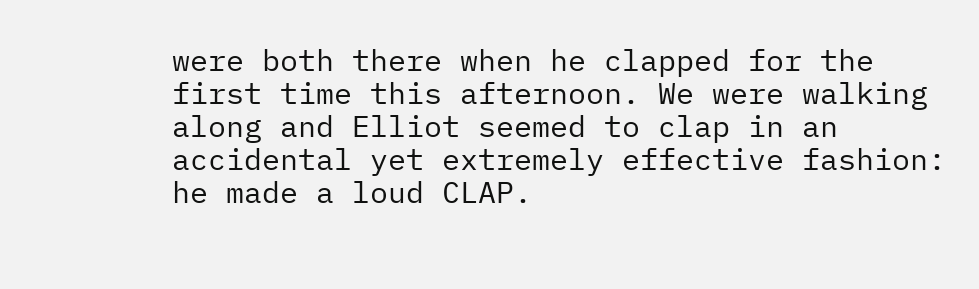were both there when he clapped for the first time this afternoon. We were walking along and Elliot seemed to clap in an accidental yet extremely effective fashion: he made a loud CLAP.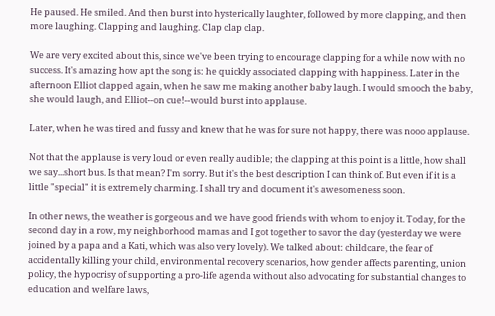He paused. He smiled. And then burst into hysterically laughter, followed by more clapping, and then more laughing. Clapping and laughing. Clap clap clap.

We are very excited about this, since we've been trying to encourage clapping for a while now with no success. It's amazing how apt the song is: he quickly associated clapping with happiness. Later in the afternoon Elliot clapped again, when he saw me making another baby laugh. I would smooch the baby, she would laugh, and Elliot--on cue!--would burst into applause.

Later, when he was tired and fussy and knew that he was for sure not happy, there was nooo applause.

Not that the applause is very loud or even really audible; the clapping at this point is a little, how shall we say...short bus. Is that mean? I'm sorry. But it's the best description I can think of. But even if it is a little "special" it is extremely charming. I shall try and document it's awesomeness soon.

In other news, the weather is gorgeous and we have good friends with whom to enjoy it. Today, for the second day in a row, my neighborhood mamas and I got together to savor the day (yesterday we were joined by a papa and a Kati, which was also very lovely). We talked about: childcare, the fear of accidentally killing your child, environmental recovery scenarios, how gender affects parenting, union policy, the hypocrisy of supporting a pro-life agenda without also advocating for substantial changes to education and welfare laws,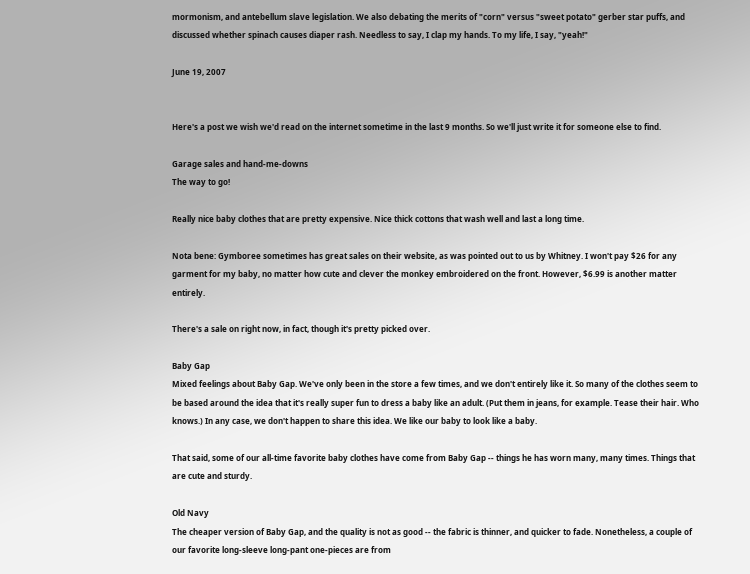mormonism, and antebellum slave legislation. We also debating the merits of "corn" versus "sweet potato" gerber star puffs, and discussed whether spinach causes diaper rash. Needless to say, I clap my hands. To my life, I say, "yeah!"

June 19, 2007


Here's a post we wish we'd read on the internet sometime in the last 9 months. So we'll just write it for someone else to find.

Garage sales and hand-me-downs
The way to go!

Really nice baby clothes that are pretty expensive. Nice thick cottons that wash well and last a long time.

Nota bene: Gymboree sometimes has great sales on their website, as was pointed out to us by Whitney. I won't pay $26 for any garment for my baby, no matter how cute and clever the monkey embroidered on the front. However, $6.99 is another matter entirely.

There's a sale on right now, in fact, though it's pretty picked over.

Baby Gap
Mixed feelings about Baby Gap. We've only been in the store a few times, and we don't entirely like it. So many of the clothes seem to be based around the idea that it's really super fun to dress a baby like an adult. (Put them in jeans, for example. Tease their hair. Who knows.) In any case, we don't happen to share this idea. We like our baby to look like a baby.

That said, some of our all-time favorite baby clothes have come from Baby Gap -- things he has worn many, many times. Things that are cute and sturdy.

Old Navy
The cheaper version of Baby Gap, and the quality is not as good -- the fabric is thinner, and quicker to fade. Nonetheless, a couple of our favorite long-sleeve long-pant one-pieces are from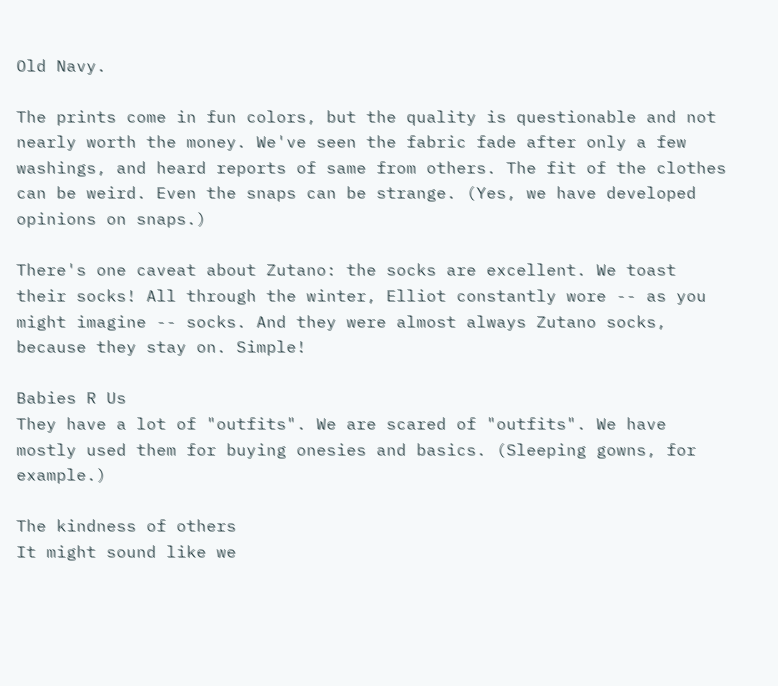Old Navy.

The prints come in fun colors, but the quality is questionable and not nearly worth the money. We've seen the fabric fade after only a few washings, and heard reports of same from others. The fit of the clothes can be weird. Even the snaps can be strange. (Yes, we have developed opinions on snaps.)

There's one caveat about Zutano: the socks are excellent. We toast their socks! All through the winter, Elliot constantly wore -- as you might imagine -- socks. And they were almost always Zutano socks, because they stay on. Simple!

Babies R Us
They have a lot of "outfits". We are scared of "outfits". We have mostly used them for buying onesies and basics. (Sleeping gowns, for example.)

The kindness of others
It might sound like we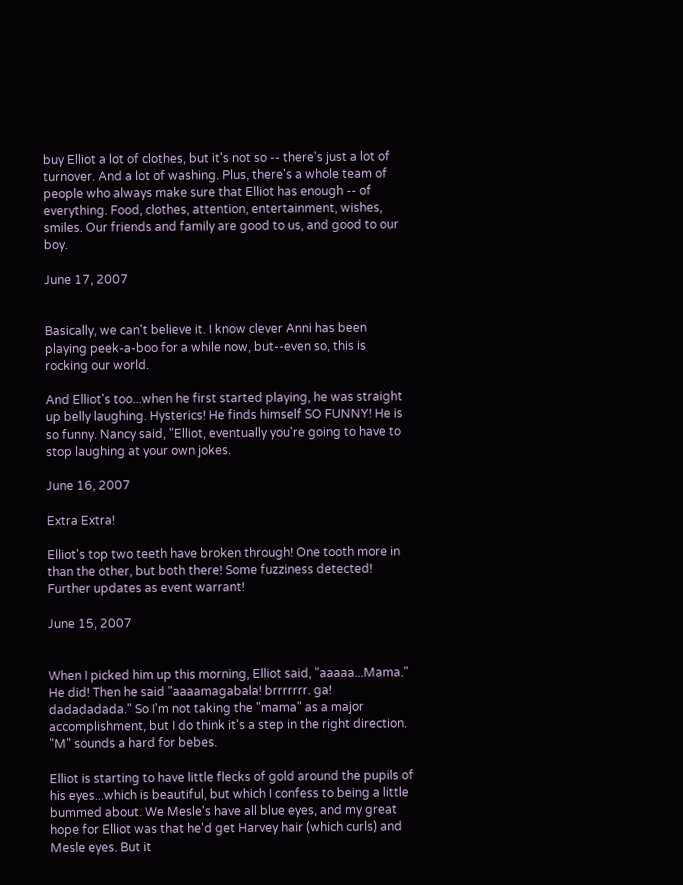buy Elliot a lot of clothes, but it's not so -- there's just a lot of turnover. And a lot of washing. Plus, there's a whole team of people who always make sure that Elliot has enough -- of everything. Food, clothes, attention, entertainment, wishes, smiles. Our friends and family are good to us, and good to our boy.

June 17, 2007


Basically, we can't believe it. I know clever Anni has been playing peek-a-boo for a while now, but--even so, this is rocking our world.

And Elliot's too...when he first started playing, he was straight up belly laughing. Hysterics! He finds himself SO FUNNY! He is so funny. Nancy said, "Elliot, eventually you're going to have to stop laughing at your own jokes.

June 16, 2007

Extra Extra!

Elliot's top two teeth have broken through! One tooth more in than the other, but both there! Some fuzziness detected! Further updates as event warrant!

June 15, 2007


When I picked him up this morning, Elliot said, "aaaaa...Mama." He did! Then he said "aaaamagabala! brrrrrrr. ga! dadadadada." So I'm not taking the "mama" as a major accomplishment, but I do think it's a step in the right direction. "M" sounds a hard for bebes.

Elliot is starting to have little flecks of gold around the pupils of his eyes...which is beautiful, but which I confess to being a little bummed about. We Mesle's have all blue eyes, and my great hope for Elliot was that he'd get Harvey hair (which curls) and Mesle eyes. But it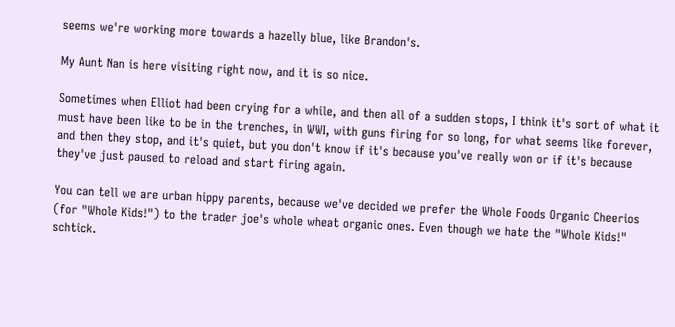seems we're working more towards a hazelly blue, like Brandon's.

My Aunt Nan is here visiting right now, and it is so nice.

Sometimes when Elliot had been crying for a while, and then all of a sudden stops, I think it's sort of what it must have been like to be in the trenches, in WWI, with guns firing for so long, for what seems like forever, and then they stop, and it's quiet, but you don't know if it's because you've really won or if it's because they've just paused to reload and start firing again.

You can tell we are urban hippy parents, because we've decided we prefer the Whole Foods Organic Cheerios (for "Whole Kids!") to the trader joe's whole wheat organic ones. Even though we hate the "Whole Kids!" schtick.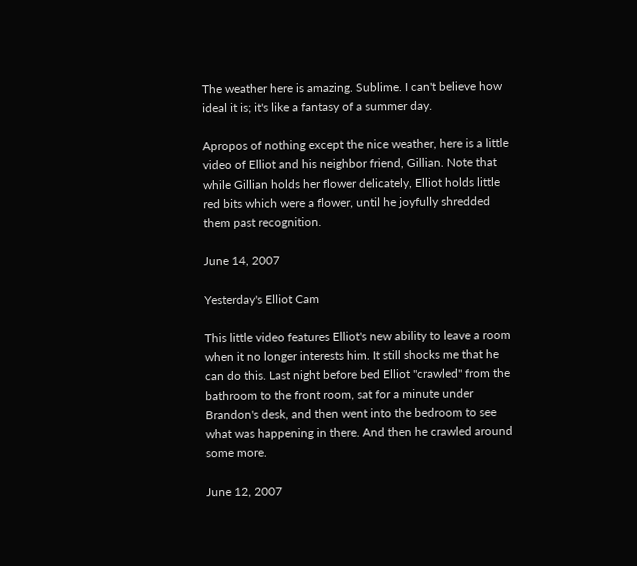The weather here is amazing. Sublime. I can't believe how ideal it is; it's like a fantasy of a summer day.

Apropos of nothing except the nice weather, here is a little video of Elliot and his neighbor friend, Gillian. Note that while Gillian holds her flower delicately, Elliot holds little red bits which were a flower, until he joyfully shredded them past recognition.

June 14, 2007

Yesterday's Elliot Cam

This little video features Elliot's new ability to leave a room when it no longer interests him. It still shocks me that he can do this. Last night before bed Elliot "crawled" from the bathroom to the front room, sat for a minute under Brandon's desk, and then went into the bedroom to see what was happening in there. And then he crawled around some more.

June 12, 2007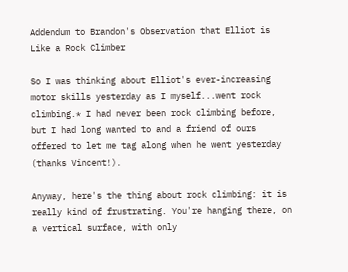Addendum to Brandon's Observation that Elliot is Like a Rock Climber

So I was thinking about Elliot's ever-increasing motor skills yesterday as I myself...went rock climbing.* I had never been rock climbing before, but I had long wanted to and a friend of ours offered to let me tag along when he went yesterday (thanks Vincent!).

Anyway, here's the thing about rock climbing: it is really kind of frustrating. You're hanging there, on a vertical surface, with only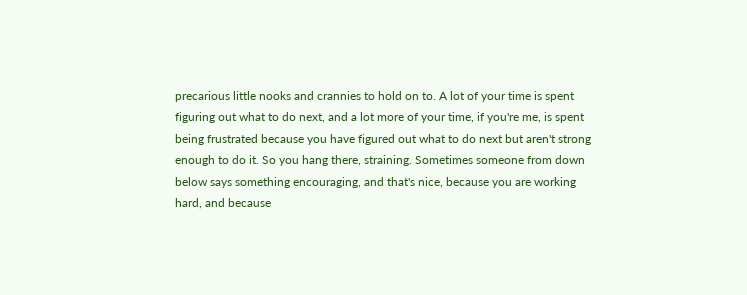precarious little nooks and crannies to hold on to. A lot of your time is spent figuring out what to do next, and a lot more of your time, if you're me, is spent being frustrated because you have figured out what to do next but aren't strong enough to do it. So you hang there, straining. Sometimes someone from down below says something encouraging, and that's nice, because you are working hard, and because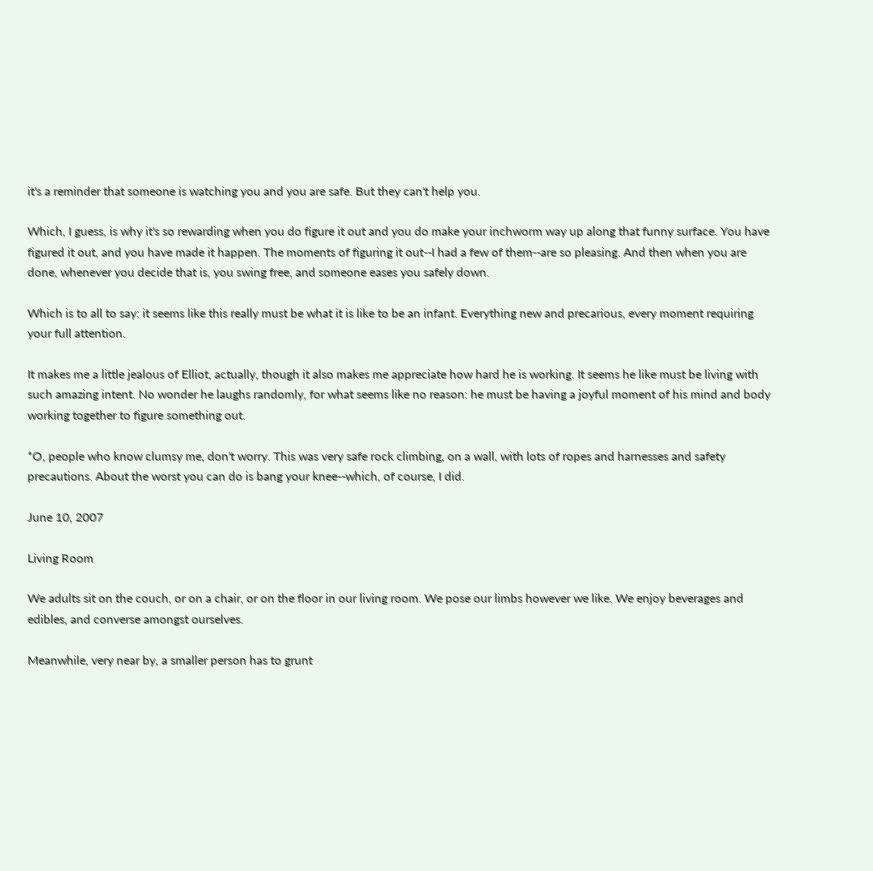it's a reminder that someone is watching you and you are safe. But they can't help you.

Which, I guess, is why it's so rewarding when you do figure it out and you do make your inchworm way up along that funny surface. You have figured it out, and you have made it happen. The moments of figuring it out--I had a few of them--are so pleasing. And then when you are done, whenever you decide that is, you swing free, and someone eases you safely down.

Which is to all to say: it seems like this really must be what it is like to be an infant. Everything new and precarious, every moment requiring your full attention.

It makes me a little jealous of Elliot, actually, though it also makes me appreciate how hard he is working. It seems he like must be living with such amazing intent. No wonder he laughs randomly, for what seems like no reason: he must be having a joyful moment of his mind and body working together to figure something out.

*O, people who know clumsy me, don't worry. This was very safe rock climbing, on a wall, with lots of ropes and harnesses and safety precautions. About the worst you can do is bang your knee--which, of course, I did.

June 10, 2007

Living Room

We adults sit on the couch, or on a chair, or on the floor in our living room. We pose our limbs however we like. We enjoy beverages and edibles, and converse amongst ourselves.

Meanwhile, very near by, a smaller person has to grunt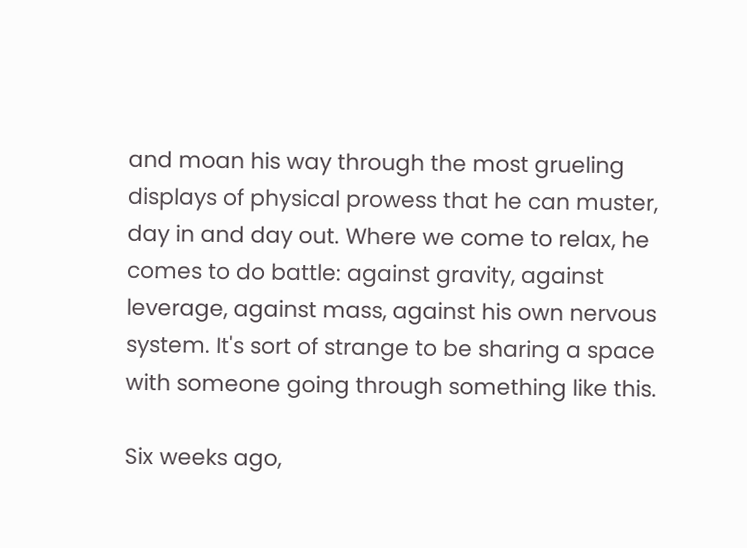and moan his way through the most grueling displays of physical prowess that he can muster, day in and day out. Where we come to relax, he comes to do battle: against gravity, against leverage, against mass, against his own nervous system. It's sort of strange to be sharing a space with someone going through something like this.

Six weeks ago,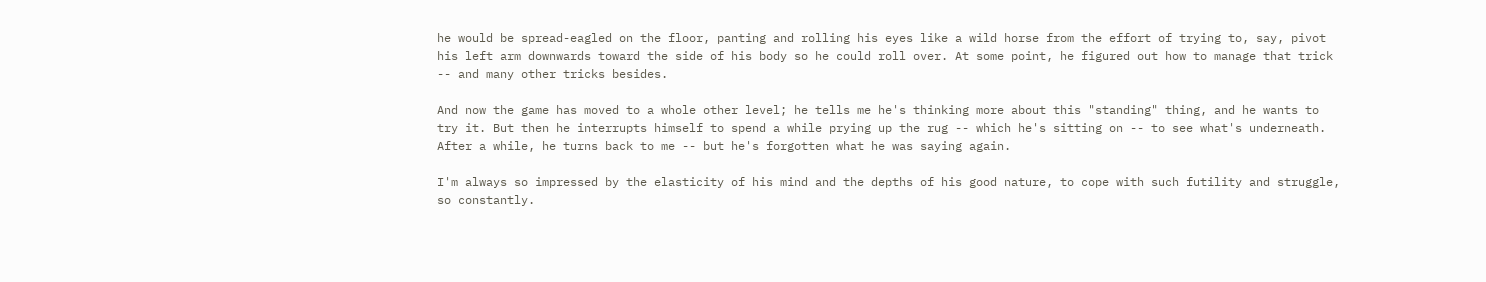he would be spread-eagled on the floor, panting and rolling his eyes like a wild horse from the effort of trying to, say, pivot his left arm downwards toward the side of his body so he could roll over. At some point, he figured out how to manage that trick -- and many other tricks besides.

And now the game has moved to a whole other level; he tells me he's thinking more about this "standing" thing, and he wants to try it. But then he interrupts himself to spend a while prying up the rug -- which he's sitting on -- to see what's underneath. After a while, he turns back to me -- but he's forgotten what he was saying again.

I'm always so impressed by the elasticity of his mind and the depths of his good nature, to cope with such futility and struggle, so constantly.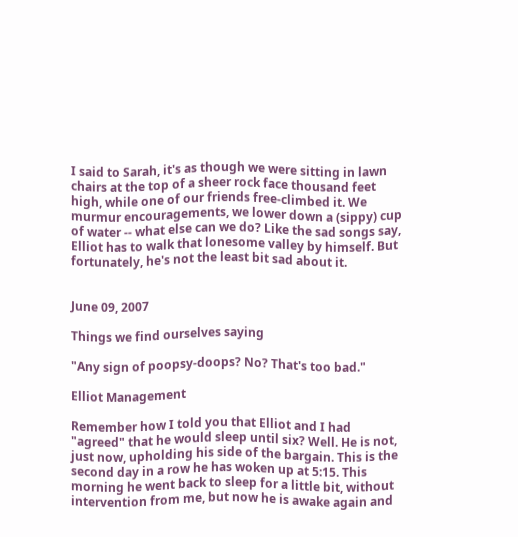I said to Sarah, it's as though we were sitting in lawn chairs at the top of a sheer rock face thousand feet high, while one of our friends free-climbed it. We murmur encouragements, we lower down a (sippy) cup of water -- what else can we do? Like the sad songs say, Elliot has to walk that lonesome valley by himself. But fortunately, he's not the least bit sad about it.


June 09, 2007

Things we find ourselves saying

"Any sign of poopsy-doops? No? That's too bad."

Elliot Management

Remember how I told you that Elliot and I had "agreed" that he would sleep until six? Well. He is not, just now, upholding his side of the bargain. This is the second day in a row he has woken up at 5:15. This morning he went back to sleep for a little bit, without intervention from me, but now he is awake again and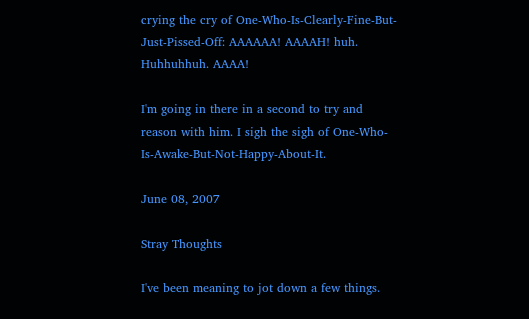crying the cry of One-Who-Is-Clearly-Fine-But-Just-Pissed-Off: AAAAAA! AAAAH! huh. Huhhuhhuh. AAAA!

I'm going in there in a second to try and reason with him. I sigh the sigh of One-Who-Is-Awake-But-Not-Happy-About-It.

June 08, 2007

Stray Thoughts

I've been meaning to jot down a few things.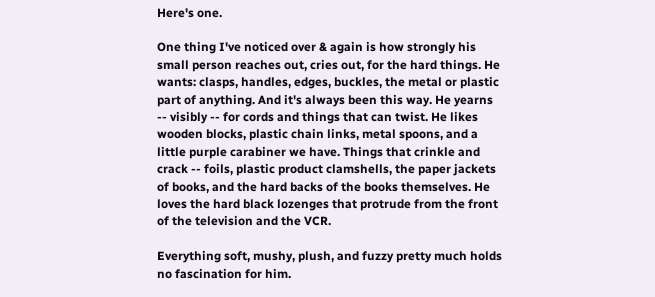Here's one.

One thing I've noticed over & again is how strongly his small person reaches out, cries out, for the hard things. He wants: clasps, handles, edges, buckles, the metal or plastic part of anything. And it's always been this way. He yearns -- visibly -- for cords and things that can twist. He likes wooden blocks, plastic chain links, metal spoons, and a little purple carabiner we have. Things that crinkle and crack -- foils, plastic product clamshells, the paper jackets of books, and the hard backs of the books themselves. He loves the hard black lozenges that protrude from the front of the television and the VCR.

Everything soft, mushy, plush, and fuzzy pretty much holds no fascination for him.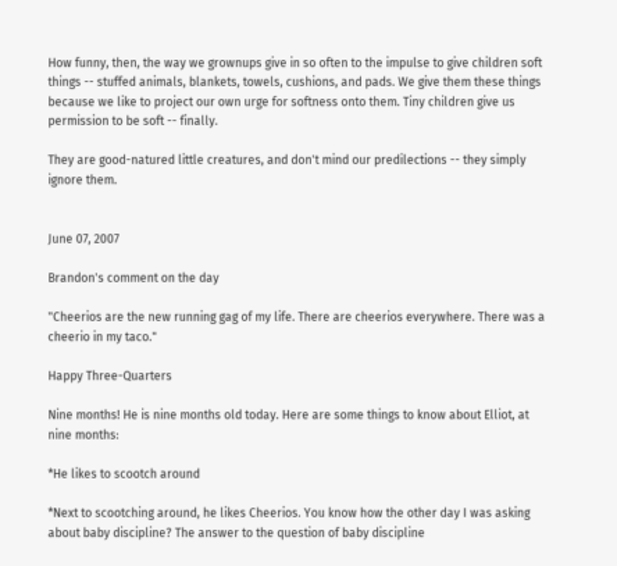How funny, then, the way we grownups give in so often to the impulse to give children soft things -- stuffed animals, blankets, towels, cushions, and pads. We give them these things because we like to project our own urge for softness onto them. Tiny children give us permission to be soft -- finally.

They are good-natured little creatures, and don't mind our predilections -- they simply ignore them.


June 07, 2007

Brandon's comment on the day

"Cheerios are the new running gag of my life. There are cheerios everywhere. There was a cheerio in my taco."

Happy Three-Quarters

Nine months! He is nine months old today. Here are some things to know about Elliot, at nine months:

*He likes to scootch around

*Next to scootching around, he likes Cheerios. You know how the other day I was asking about baby discipline? The answer to the question of baby discipline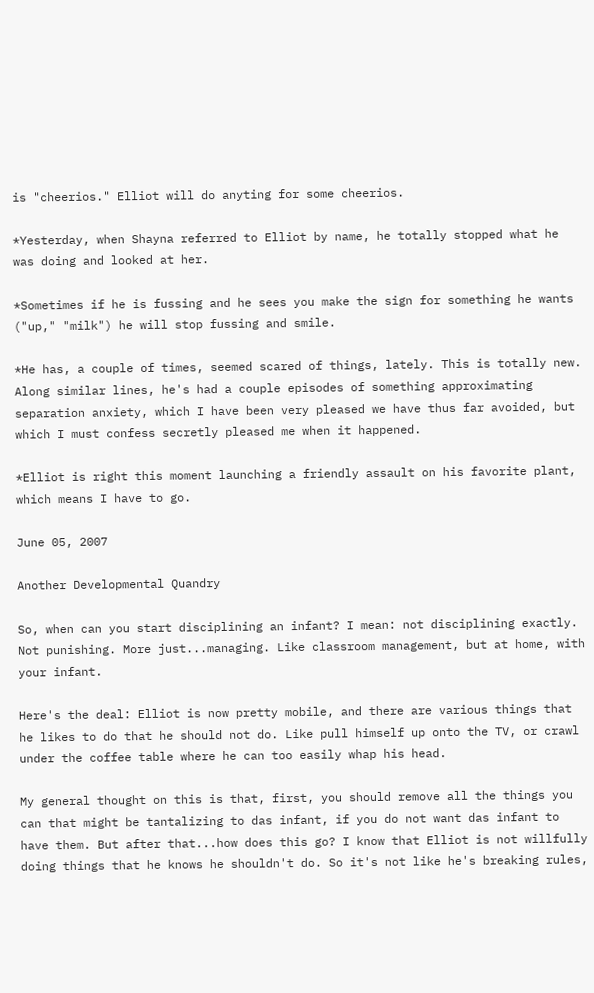is "cheerios." Elliot will do anyting for some cheerios.

*Yesterday, when Shayna referred to Elliot by name, he totally stopped what he was doing and looked at her.

*Sometimes if he is fussing and he sees you make the sign for something he wants ("up," "milk") he will stop fussing and smile.

*He has, a couple of times, seemed scared of things, lately. This is totally new. Along similar lines, he's had a couple episodes of something approximating separation anxiety, which I have been very pleased we have thus far avoided, but which I must confess secretly pleased me when it happened.

*Elliot is right this moment launching a friendly assault on his favorite plant, which means I have to go.

June 05, 2007

Another Developmental Quandry

So, when can you start disciplining an infant? I mean: not disciplining exactly. Not punishing. More just...managing. Like classroom management, but at home, with your infant.

Here's the deal: Elliot is now pretty mobile, and there are various things that he likes to do that he should not do. Like pull himself up onto the TV, or crawl under the coffee table where he can too easily whap his head.

My general thought on this is that, first, you should remove all the things you can that might be tantalizing to das infant, if you do not want das infant to have them. But after that...how does this go? I know that Elliot is not willfully doing things that he knows he shouldn't do. So it's not like he's breaking rules,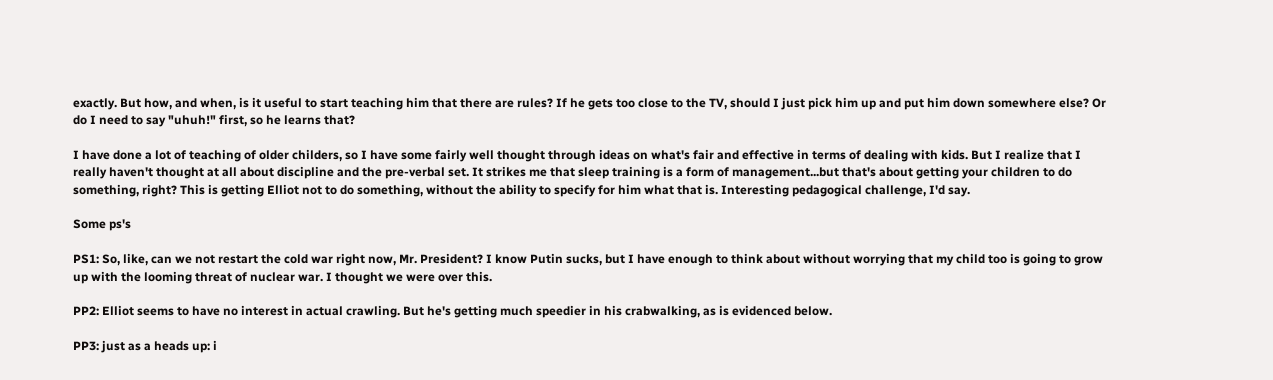exactly. But how, and when, is it useful to start teaching him that there are rules? If he gets too close to the TV, should I just pick him up and put him down somewhere else? Or do I need to say "uhuh!" first, so he learns that?

I have done a lot of teaching of older childers, so I have some fairly well thought through ideas on what's fair and effective in terms of dealing with kids. But I realize that I really haven't thought at all about discipline and the pre-verbal set. It strikes me that sleep training is a form of management...but that's about getting your children to do something, right? This is getting Elliot not to do something, without the ability to specify for him what that is. Interesting pedagogical challenge, I'd say.

Some ps's

PS1: So, like, can we not restart the cold war right now, Mr. President? I know Putin sucks, but I have enough to think about without worrying that my child too is going to grow up with the looming threat of nuclear war. I thought we were over this.

PP2: Elliot seems to have no interest in actual crawling. But he's getting much speedier in his crabwalking, as is evidenced below.

PP3: just as a heads up: i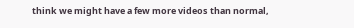think we might have a few more videos than normal,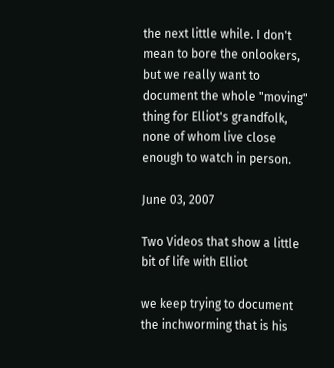the next little while. I don't mean to bore the onlookers, but we really want to document the whole "moving" thing for Elliot's grandfolk, none of whom live close enough to watch in person.

June 03, 2007

Two Videos that show a little bit of life with Elliot

we keep trying to document the inchworming that is his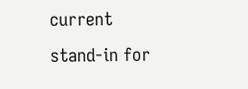current stand-in for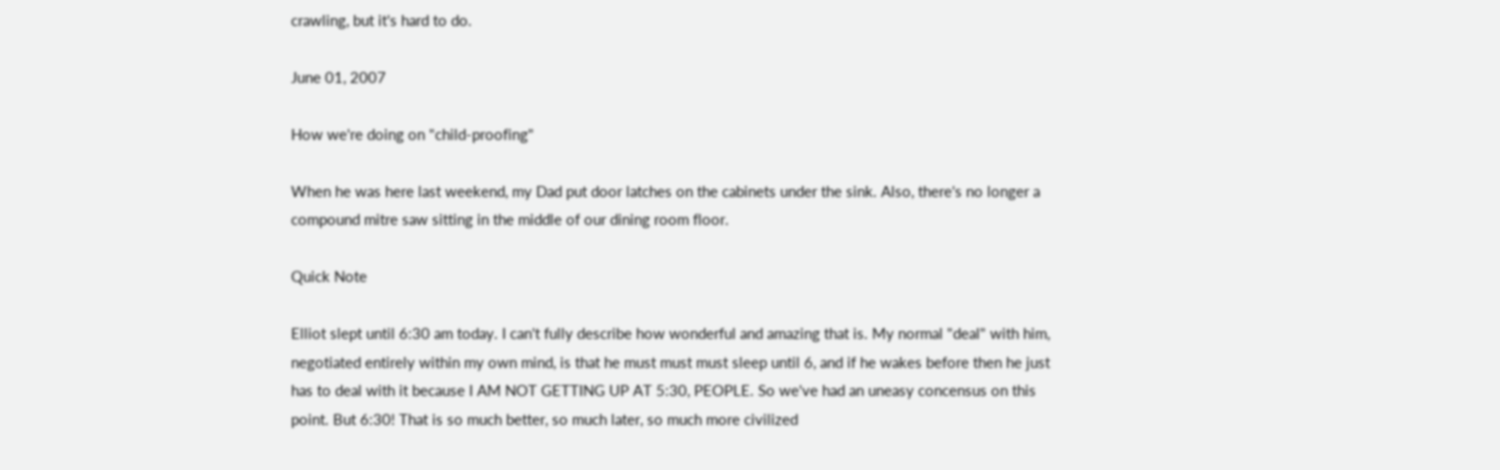crawling, but it's hard to do.

June 01, 2007

How we're doing on "child-proofing"

When he was here last weekend, my Dad put door latches on the cabinets under the sink. Also, there's no longer a compound mitre saw sitting in the middle of our dining room floor.

Quick Note

Elliot slept until 6:30 am today. I can't fully describe how wonderful and amazing that is. My normal "deal" with him, negotiated entirely within my own mind, is that he must must must sleep until 6, and if he wakes before then he just has to deal with it because I AM NOT GETTING UP AT 5:30, PEOPLE. So we've had an uneasy concensus on this point. But 6:30! That is so much better, so much later, so much more civilized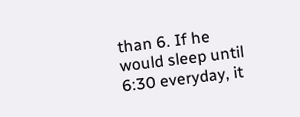than 6. If he would sleep until 6:30 everyday, it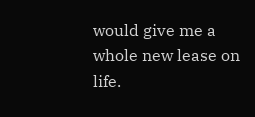would give me a whole new lease on life.